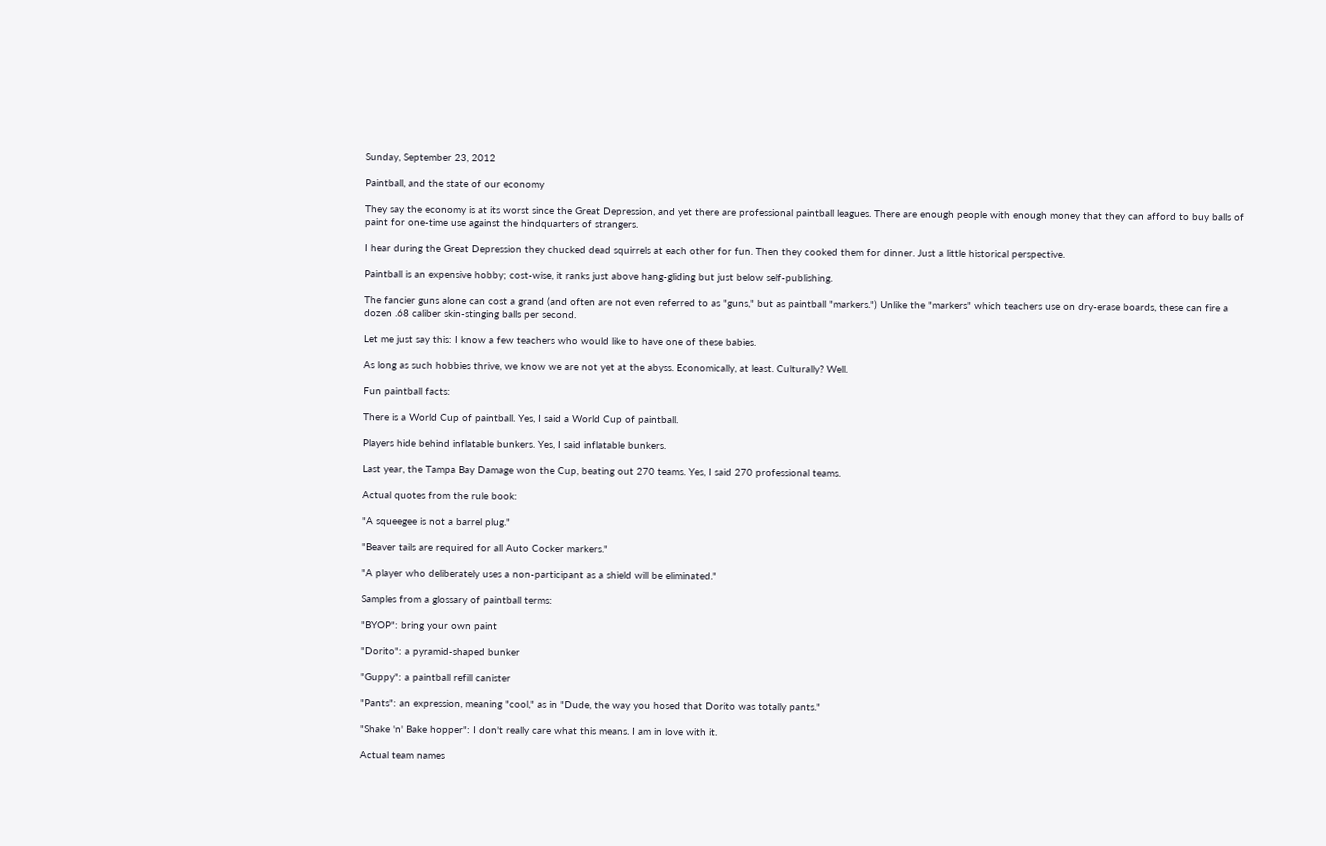Sunday, September 23, 2012

Paintball, and the state of our economy

They say the economy is at its worst since the Great Depression, and yet there are professional paintball leagues. There are enough people with enough money that they can afford to buy balls of paint for one-time use against the hindquarters of strangers.

I hear during the Great Depression they chucked dead squirrels at each other for fun. Then they cooked them for dinner. Just a little historical perspective.

Paintball is an expensive hobby; cost-wise, it ranks just above hang-gliding but just below self-publishing.

The fancier guns alone can cost a grand (and often are not even referred to as "guns," but as paintball "markers.") Unlike the "markers" which teachers use on dry-erase boards, these can fire a dozen .68 caliber skin-stinging balls per second.

Let me just say this: I know a few teachers who would like to have one of these babies.

As long as such hobbies thrive, we know we are not yet at the abyss. Economically, at least. Culturally? Well.

Fun paintball facts:

There is a World Cup of paintball. Yes, I said a World Cup of paintball.

Players hide behind inflatable bunkers. Yes, I said inflatable bunkers.

Last year, the Tampa Bay Damage won the Cup, beating out 270 teams. Yes, I said 270 professional teams.

Actual quotes from the rule book:

"A squeegee is not a barrel plug."

"Beaver tails are required for all Auto Cocker markers."

"A player who deliberately uses a non-participant as a shield will be eliminated."

Samples from a glossary of paintball terms:

"BYOP": bring your own paint

"Dorito": a pyramid-shaped bunker

"Guppy": a paintball refill canister

"Pants": an expression, meaning "cool," as in "Dude, the way you hosed that Dorito was totally pants."

"Shake 'n' Bake hopper": I don't really care what this means. I am in love with it.

Actual team names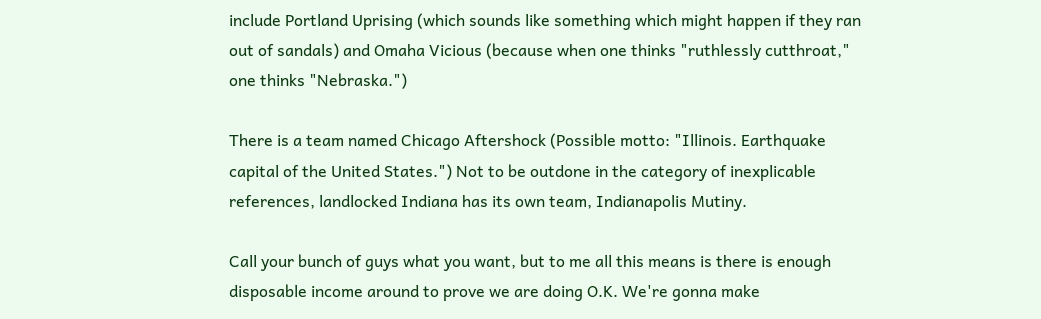include Portland Uprising (which sounds like something which might happen if they ran out of sandals) and Omaha Vicious (because when one thinks "ruthlessly cutthroat," one thinks "Nebraska.")

There is a team named Chicago Aftershock (Possible motto: "Illinois. Earthquake capital of the United States.") Not to be outdone in the category of inexplicable references, landlocked Indiana has its own team, Indianapolis Mutiny.

Call your bunch of guys what you want, but to me all this means is there is enough disposable income around to prove we are doing O.K. We're gonna make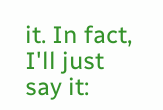it. In fact, I'll just say it: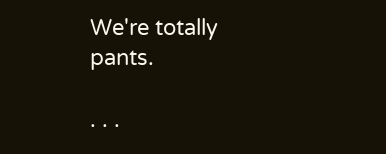We're totally pants.

. . .